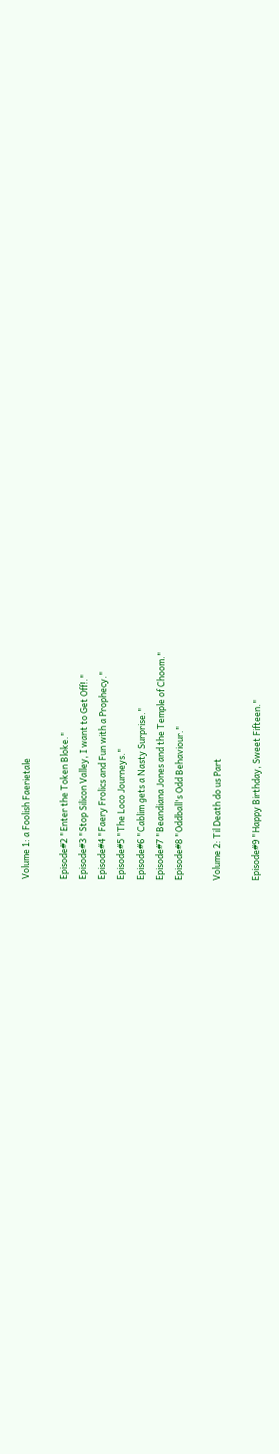Volume 1: a Foolish Faerietale

Episode#2 "Enter the Token Bloke."
Episode#3 "Stop Silicon Valley, I want to Get Off!."
Episode#4 "Faery Frolics and Fun with a Prophecy."
Episode#5 "The Loco Journeys."
Episode#6 "Cablim gets a Nasty Surprise."
Episode#7 "Beandiana Jones and the Temple of Choom."
Episode#8 "Oddball's Odd Behaviour."

Volume 2: Til Death do us Part

Episode#9 "Happy Birthday, Sweet Fifteen."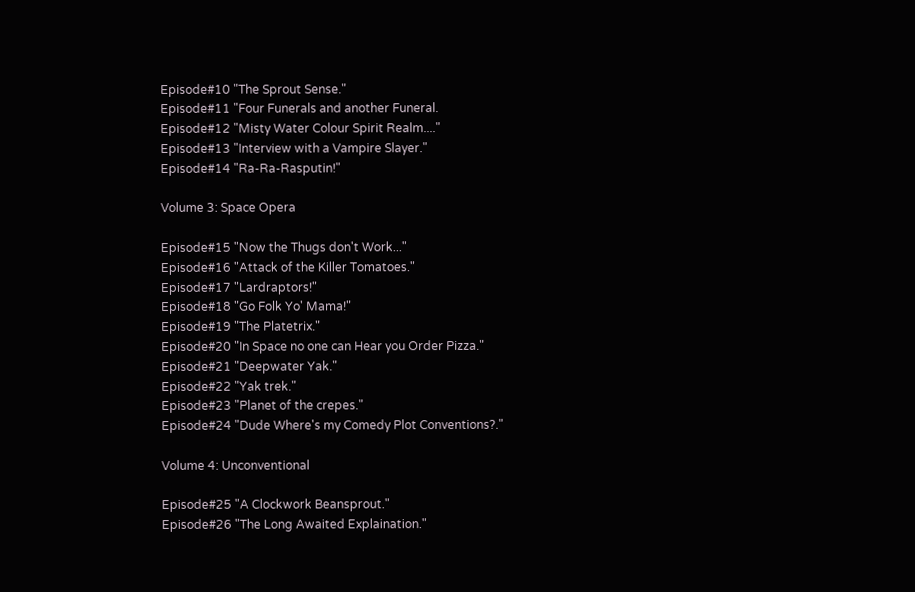Episode#10 "The Sprout Sense."
Episode#11 "Four Funerals and another Funeral.
Episode#12 "Misty Water Colour Spirit Realm...."
Episode#13 "Interview with a Vampire Slayer."
Episode#14 "Ra-Ra-Rasputin!"

Volume 3: Space Opera

Episode#15 "Now the Thugs don't Work..."
Episode#16 "Attack of the Killer Tomatoes."
Episode#17 "Lardraptors!"
Episode#18 "Go Folk Yo' Mama!"
Episode#19 "The Platetrix."
Episode#20 "In Space no one can Hear you Order Pizza."
Episode#21 "Deepwater Yak."
Episode#22 "Yak trek."
Episode#23 "Planet of the crepes."
Episode#24 "Dude Where's my Comedy Plot Conventions?."

Volume 4: Unconventional

Episode#25 "A Clockwork Beansprout."
Episode#26 "The Long Awaited Explaination."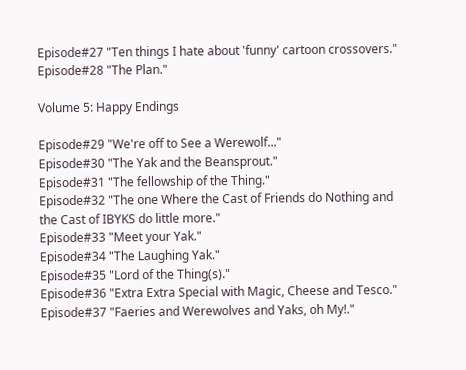Episode#27 "Ten things I hate about 'funny' cartoon crossovers."
Episode#28 "The Plan."

Volume 5: Happy Endings

Episode#29 "We're off to See a Werewolf..."
Episode#30 "The Yak and the Beansprout."
Episode#31 "The fellowship of the Thing."
Episode#32 "The one Where the Cast of Friends do Nothing and the Cast of IBYKS do little more."
Episode#33 "Meet your Yak."
Episode#34 "The Laughing Yak."
Episode#35 "Lord of the Thing(s)."
Episode#36 "Extra Extra Special with Magic, Cheese and Tesco."
Episode#37 "Faeries and Werewolves and Yaks, oh My!."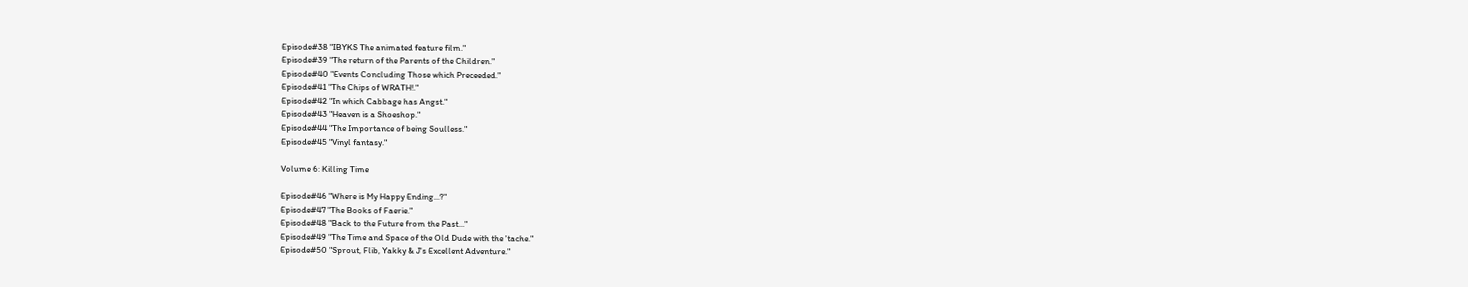Episode#38 "IBYKS The animated feature film."
Episode#39 "The return of the Parents of the Children."
Episode#40 "Events Concluding Those which Preceeded."
Episode#41 "The Chips of WRATH!."
Episode#42 "In which Cabbage has Angst."
Episode#43 "Heaven is a Shoeshop."
Episode#44 "The Importance of being Soulless."
Episode#45 "Vinyl fantasy."

Volume 6: Killing Time

Episode#46 "Where is My Happy Ending...?"
Episode#47 "The Books of Faerie."
Episode#48 "Back to the Future from the Past..."
Episode#49 "The Time and Space of the Old Dude with the 'tache."
Episode#50 "Sprout, Flib, Yakky & J's Excellent Adventure."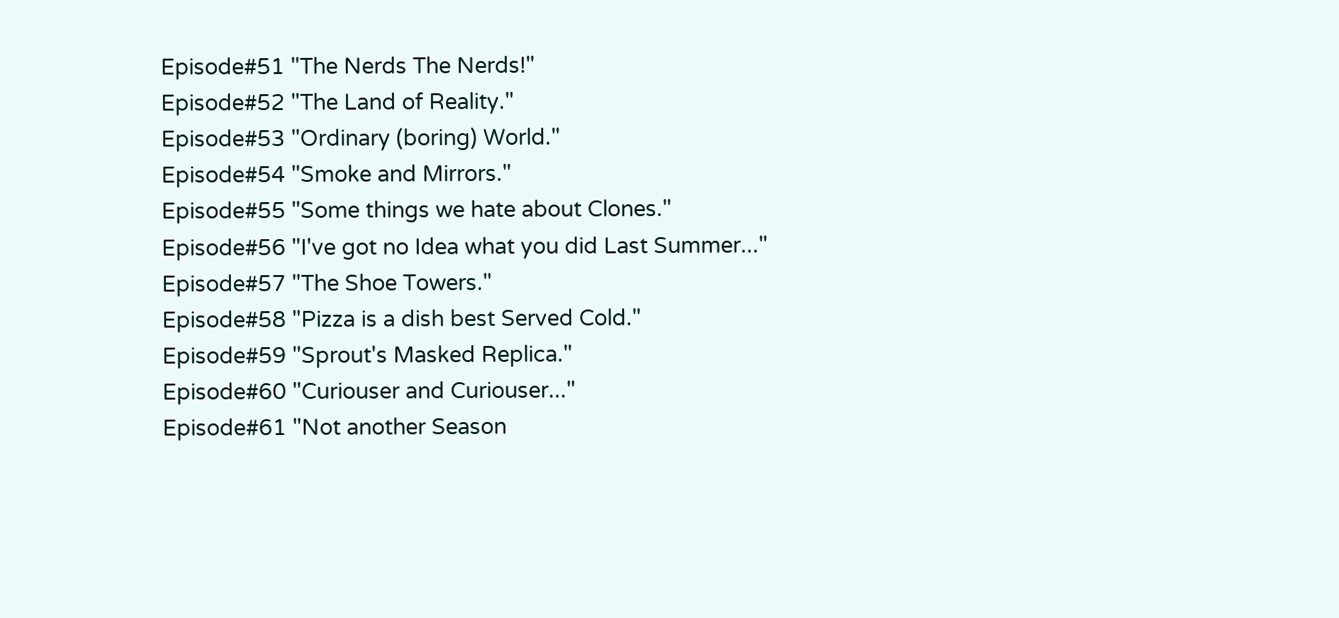Episode#51 "The Nerds The Nerds!"
Episode#52 "The Land of Reality."
Episode#53 "Ordinary (boring) World."
Episode#54 "Smoke and Mirrors."
Episode#55 "Some things we hate about Clones."
Episode#56 "I've got no Idea what you did Last Summer..."
Episode#57 "The Shoe Towers."
Episode#58 "Pizza is a dish best Served Cold."
Episode#59 "Sprout's Masked Replica."
Episode#60 "Curiouser and Curiouser..."
Episode#61 "Not another Season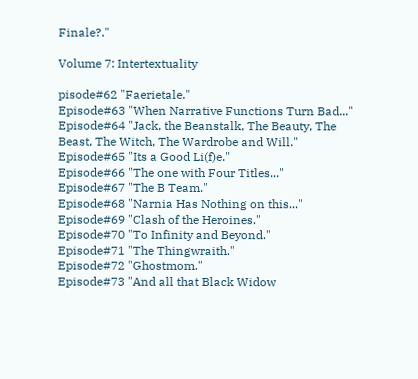Finale?."

Volume 7: Intertextuality

pisode#62 "Faerietale."
Episode#63 "When Narrative Functions Turn Bad..."
Episode#64 "Jack, the Beanstalk, The Beauty, The Beast, The Witch, The Wardrobe and Will."
Episode#65 "Its a Good Li(f)e."
Episode#66 "The one with Four Titles..."
Episode#67 "The B Team."
Episode#68 "Narnia Has Nothing on this..."
Episode#69 "Clash of the Heroines."
Episode#70 "To Infinity and Beyond."
Episode#71 "The Thingwraith."
Episode#72 "Ghostmom."
Episode#73 "And all that Black Widow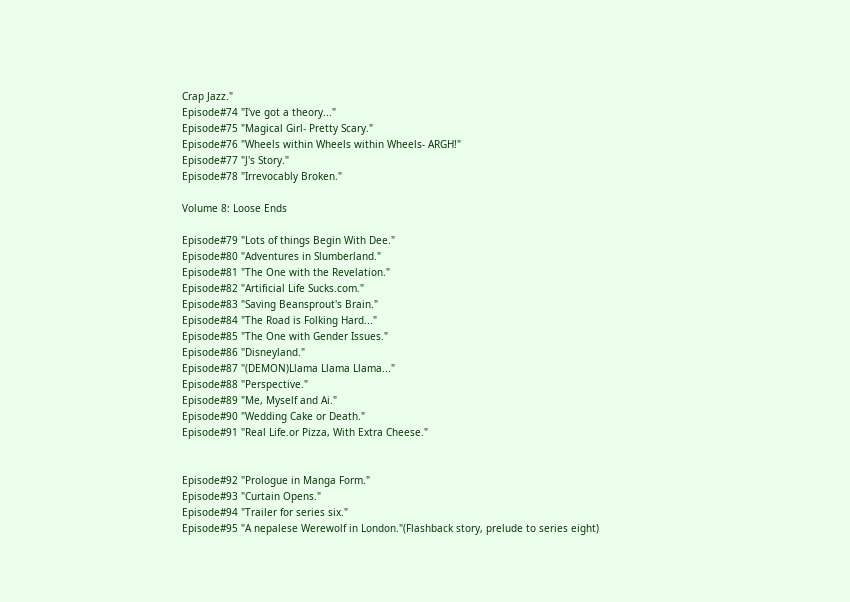Crap Jazz."
Episode#74 "I've got a theory..."
Episode#75 "Magical Girl- Pretty Scary."
Episode#76 "Wheels within Wheels within Wheels- ARGH!"
Episode#77 "J's Story."
Episode#78 "Irrevocably Broken."

Volume 8: Loose Ends

Episode#79 "Lots of things Begin With Dee."
Episode#80 "Adventures in Slumberland."
Episode#81 "The One with the Revelation."
Episode#82 "Artificial Life Sucks.com."
Episode#83 "Saving Beansprout's Brain."
Episode#84 "The Road is Folking Hard..."
Episode#85 "The One with Gender Issues."
Episode#86 "Disneyland."
Episode#87 "(DEMON)Llama Llama Llama..."
Episode#88 "Perspective."
Episode#89 "Me, Myself and Ai."
Episode#90 "Wedding Cake or Death."
Episode#91 "Real Life.or Pizza, With Extra Cheese."


Episode#92 "Prologue in Manga Form."
Episode#93 "Curtain Opens."
Episode#94 "Trailer for series six."
Episode#95 "A nepalese Werewolf in London."(Flashback story, prelude to series eight)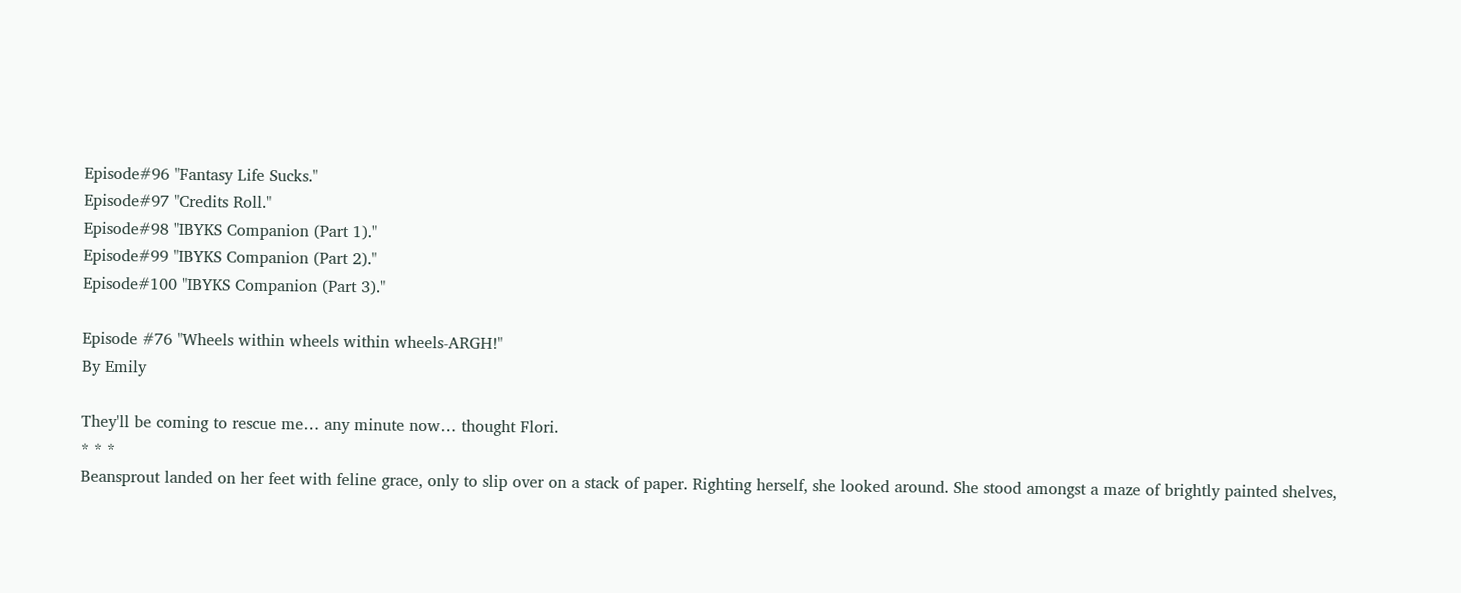Episode#96 "Fantasy Life Sucks."
Episode#97 "Credits Roll."
Episode#98 "IBYKS Companion (Part 1)."
Episode#99 "IBYKS Companion (Part 2)."
Episode#100 "IBYKS Companion (Part 3)."

Episode #76 "Wheels within wheels within wheels-ARGH!"
By Emily

They'll be coming to rescue me… any minute now… thought Flori.
* * *
Beansprout landed on her feet with feline grace, only to slip over on a stack of paper. Righting herself, she looked around. She stood amongst a maze of brightly painted shelves,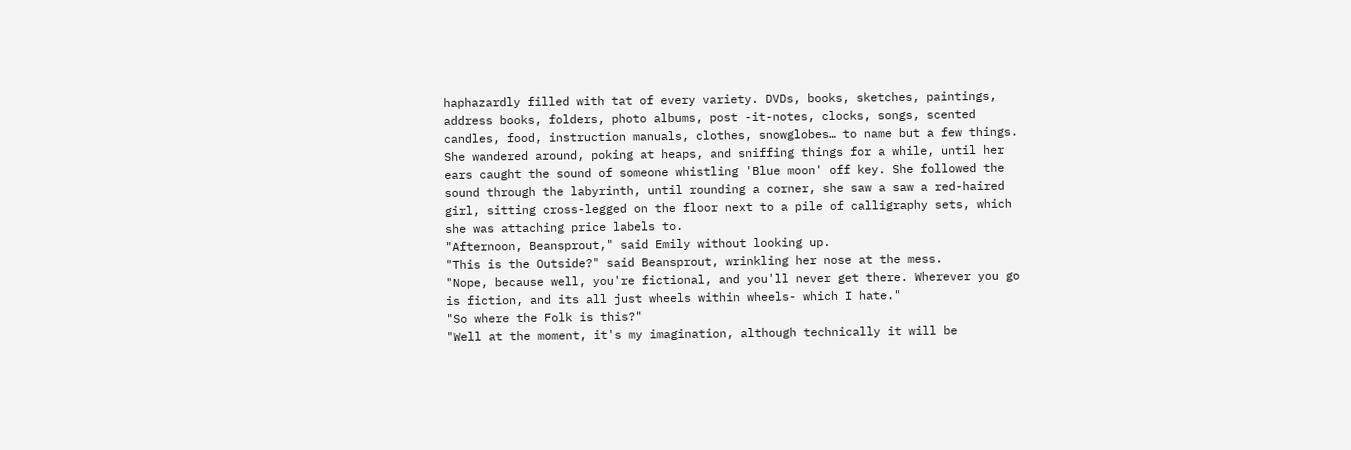haphazardly filled with tat of every variety. DVDs, books, sketches, paintings, address books, folders, photo albums, post -it-notes, clocks, songs, scented candles, food, instruction manuals, clothes, snowglobes… to name but a few things. She wandered around, poking at heaps, and sniffing things for a while, until her ears caught the sound of someone whistling 'Blue moon' off key. She followed the sound through the labyrinth, until rounding a corner, she saw a saw a red-haired girl, sitting cross-legged on the floor next to a pile of calligraphy sets, which she was attaching price labels to.
"Afternoon, Beansprout," said Emily without looking up.
"This is the Outside?" said Beansprout, wrinkling her nose at the mess.
"Nope, because well, you're fictional, and you'll never get there. Wherever you go is fiction, and its all just wheels within wheels- which I hate."
"So where the Folk is this?"
"Well at the moment, it's my imagination, although technically it will be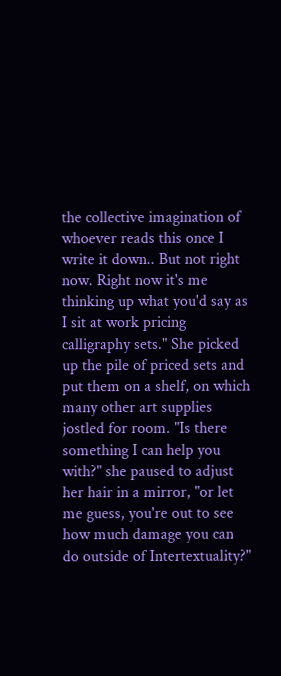the collective imagination of whoever reads this once I write it down.. But not right now. Right now it's me thinking up what you'd say as I sit at work pricing calligraphy sets." She picked up the pile of priced sets and put them on a shelf, on which many other art supplies jostled for room. "Is there something I can help you with?" she paused to adjust her hair in a mirror, "or let me guess, you're out to see how much damage you can do outside of Intertextuality?"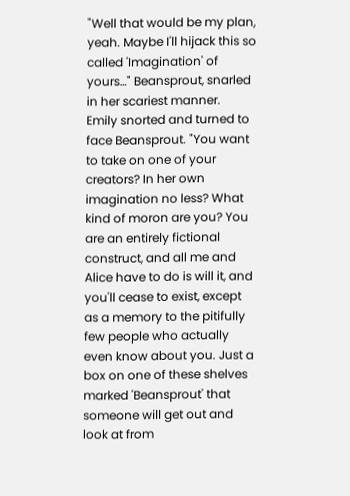"Well that would be my plan, yeah. Maybe I'll hijack this so called 'Imagination' of yours…" Beansprout, snarled in her scariest manner.
Emily snorted and turned to face Beansprout. "You want to take on one of your creators? In her own imagination no less? What kind of moron are you? You are an entirely fictional construct, and all me and Alice have to do is will it, and you'll cease to exist, except as a memory to the pitifully few people who actually even know about you. Just a box on one of these shelves marked 'Beansprout' that someone will get out and look at from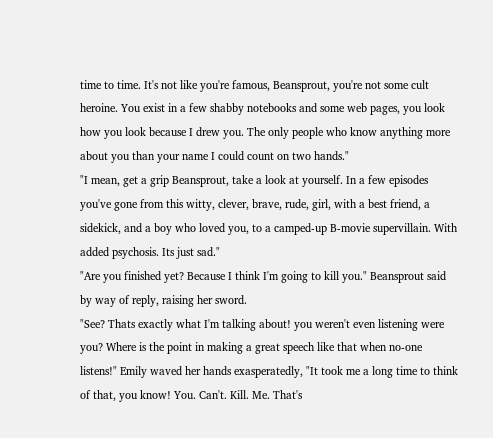time to time. It's not like you're famous, Beansprout, you're not some cult heroine. You exist in a few shabby notebooks and some web pages, you look how you look because I drew you. The only people who know anything more about you than your name I could count on two hands."
"I mean, get a grip Beansprout, take a look at yourself. In a few episodes you've gone from this witty, clever, brave, rude, girl, with a best friend, a sidekick, and a boy who loved you, to a camped-up B-movie supervillain. With added psychosis. Its just sad."
"Are you finished yet? Because I think I'm going to kill you." Beansprout said by way of reply, raising her sword.
"See? Thats exactly what I'm talking about! you weren't even listening were you? Where is the point in making a great speech like that when no-one listens!" Emily waved her hands exasperatedly, "It took me a long time to think of that, you know! You. Can't. Kill. Me. That's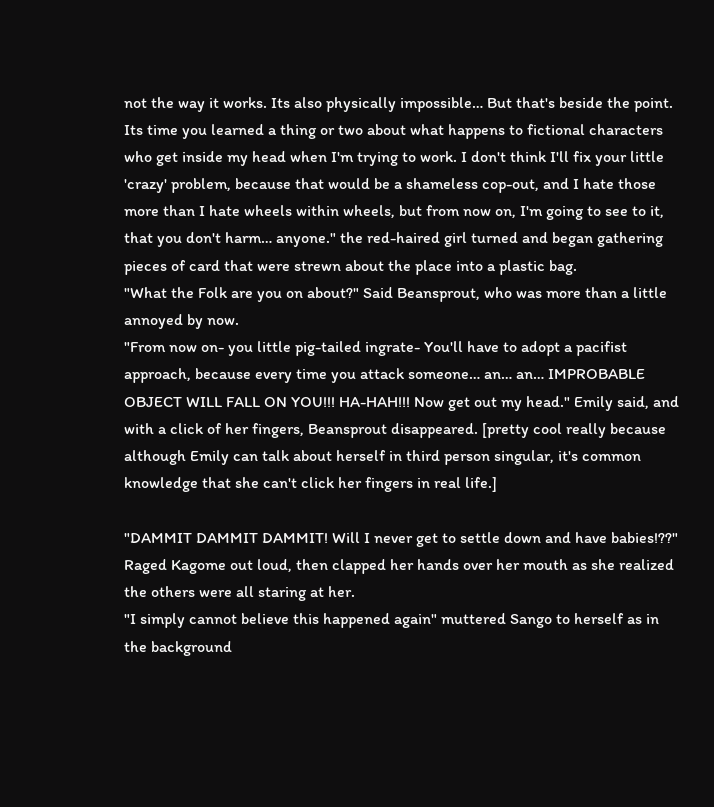not the way it works. Its also physically impossible… But that's beside the point.
Its time you learned a thing or two about what happens to fictional characters who get inside my head when I'm trying to work. I don't think I'll fix your little 'crazy' problem, because that would be a shameless cop-out, and I hate those more than I hate wheels within wheels, but from now on, I'm going to see to it, that you don't harm… anyone." the red-haired girl turned and began gathering pieces of card that were strewn about the place into a plastic bag.
"What the Folk are you on about?" Said Beansprout, who was more than a little annoyed by now.
"From now on- you little pig-tailed ingrate- You'll have to adopt a pacifist approach, because every time you attack someone… an… an… IMPROBABLE OBJECT WILL FALL ON YOU!!! HA-HAH!!! Now get out my head." Emily said, and with a click of her fingers, Beansprout disappeared. [pretty cool really because although Emily can talk about herself in third person singular, it's common knowledge that she can't click her fingers in real life.]

"DAMMIT DAMMIT DAMMIT! Will I never get to settle down and have babies!??" Raged Kagome out loud, then clapped her hands over her mouth as she realized the others were all staring at her.
"I simply cannot believe this happened again" muttered Sango to herself as in the background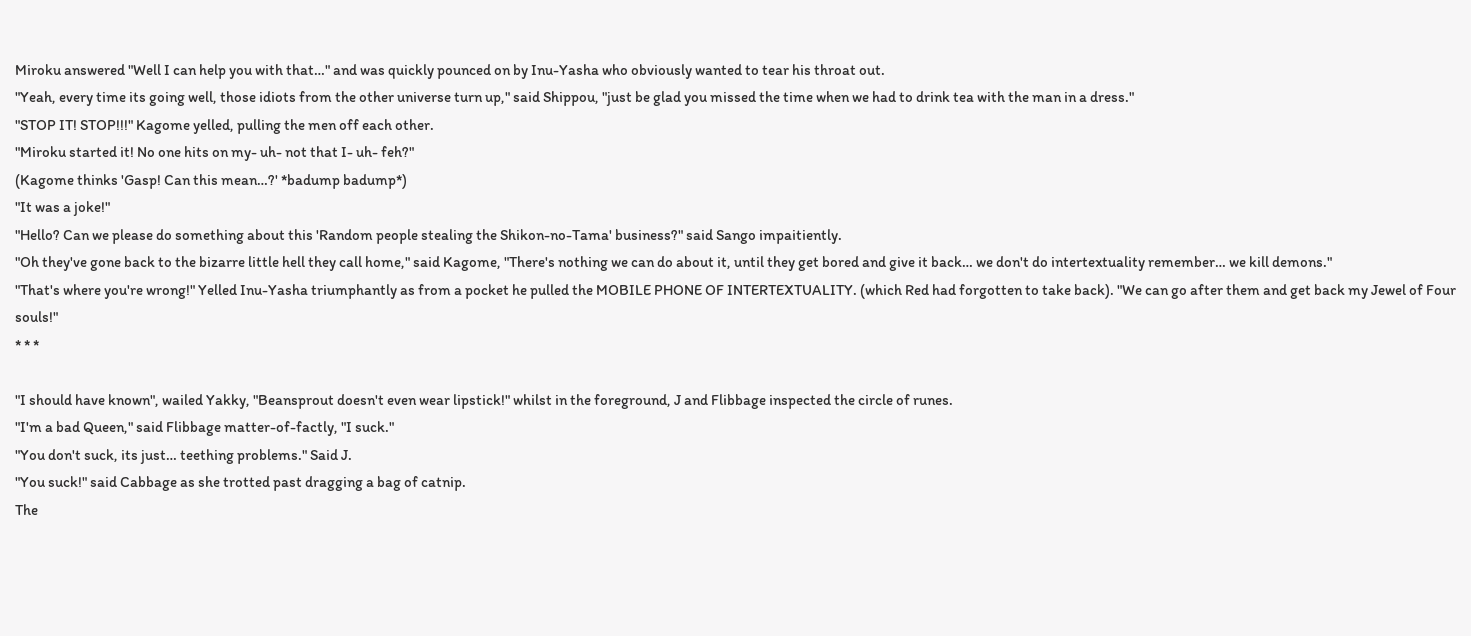Miroku answered "Well I can help you with that…" and was quickly pounced on by Inu-Yasha who obviously wanted to tear his throat out.
"Yeah, every time its going well, those idiots from the other universe turn up," said Shippou, "just be glad you missed the time when we had to drink tea with the man in a dress."
"STOP IT! STOP!!!" Kagome yelled, pulling the men off each other.
"Miroku started it! No one hits on my- uh- not that I- uh- feh?"
(Kagome thinks 'Gasp! Can this mean…?' *badump badump*)
"It was a joke!"
"Hello? Can we please do something about this 'Random people stealing the Shikon-no-Tama' business?" said Sango impaitiently.
"Oh they've gone back to the bizarre little hell they call home," said Kagome, "There's nothing we can do about it, until they get bored and give it back… we don't do intertextuality remember… we kill demons."
"That's where you're wrong!" Yelled Inu-Yasha triumphantly as from a pocket he pulled the MOBILE PHONE OF INTERTEXTUALITY. (which Red had forgotten to take back). "We can go after them and get back my Jewel of Four souls!"
* * *

"I should have known", wailed Yakky, "Beansprout doesn't even wear lipstick!" whilst in the foreground, J and Flibbage inspected the circle of runes.
"I'm a bad Queen," said Flibbage matter-of-factly, "I suck."
"You don't suck, its just… teething problems." Said J.
"You suck!" said Cabbage as she trotted past dragging a bag of catnip.
The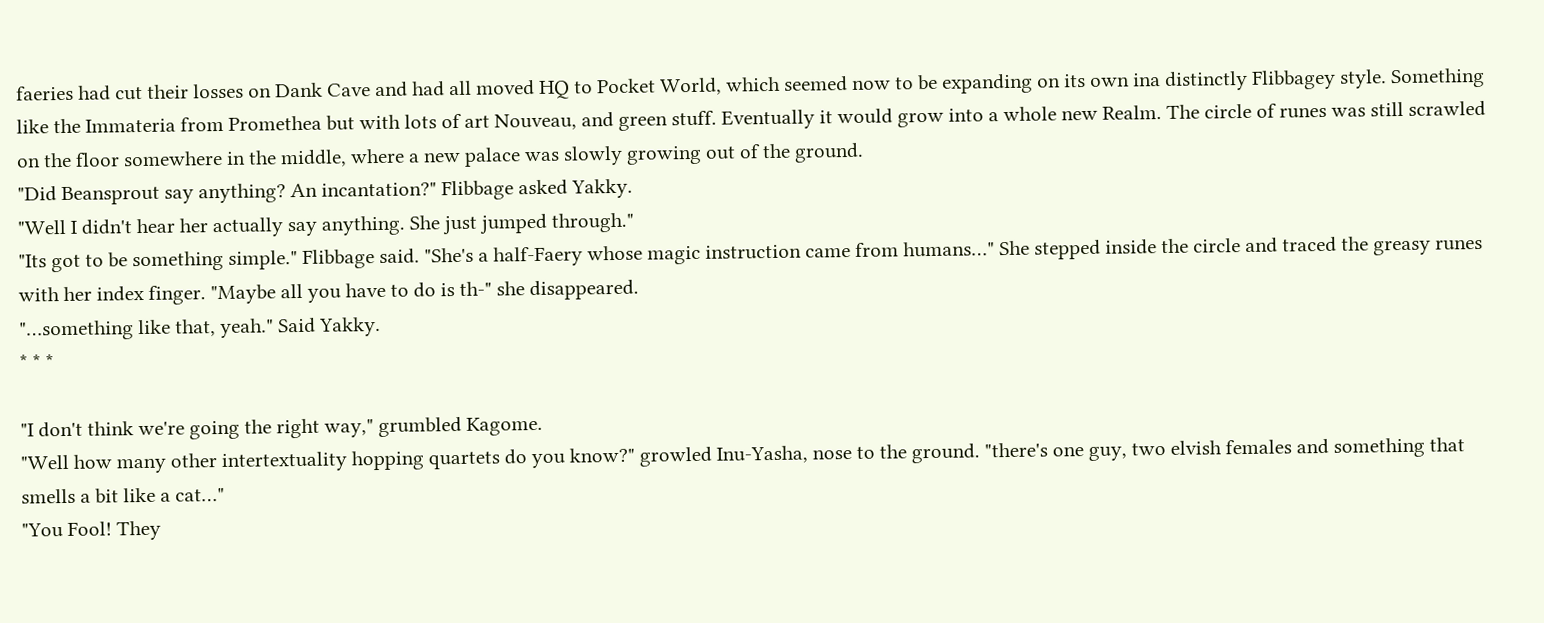faeries had cut their losses on Dank Cave and had all moved HQ to Pocket World, which seemed now to be expanding on its own ina distinctly Flibbagey style. Something like the Immateria from Promethea but with lots of art Nouveau, and green stuff. Eventually it would grow into a whole new Realm. The circle of runes was still scrawled on the floor somewhere in the middle, where a new palace was slowly growing out of the ground.
"Did Beansprout say anything? An incantation?" Flibbage asked Yakky.
"Well I didn't hear her actually say anything. She just jumped through."
"Its got to be something simple." Flibbage said. "She's a half-Faery whose magic instruction came from humans…" She stepped inside the circle and traced the greasy runes with her index finger. "Maybe all you have to do is th-" she disappeared.
"…something like that, yeah." Said Yakky.
* * *

"I don't think we're going the right way," grumbled Kagome.
"Well how many other intertextuality hopping quartets do you know?" growled Inu-Yasha, nose to the ground. "there's one guy, two elvish females and something that smells a bit like a cat…"
"You Fool! They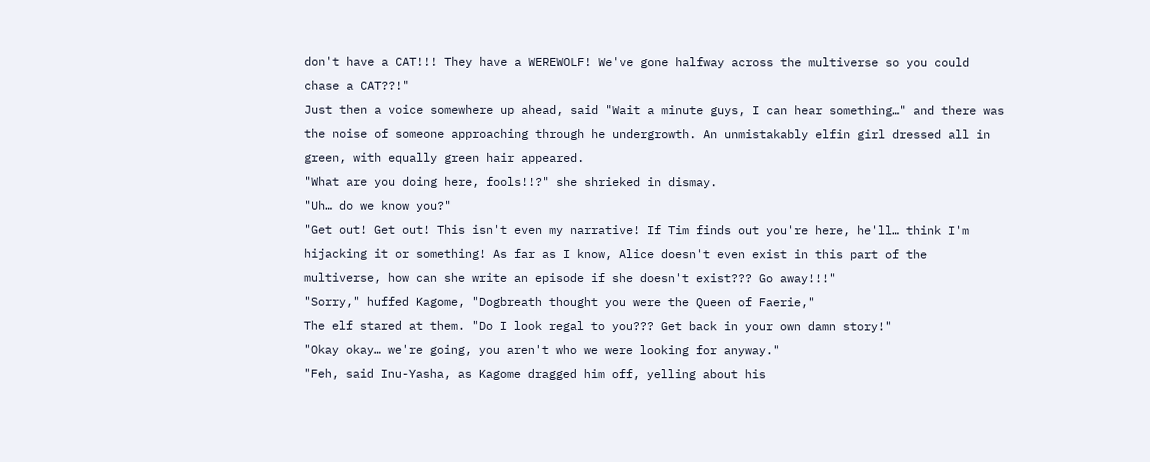don't have a CAT!!! They have a WEREWOLF! We've gone halfway across the multiverse so you could chase a CAT??!"
Just then a voice somewhere up ahead, said "Wait a minute guys, I can hear something…" and there was the noise of someone approaching through he undergrowth. An unmistakably elfin girl dressed all in green, with equally green hair appeared.
"What are you doing here, fools!!?" she shrieked in dismay.
"Uh… do we know you?"
"Get out! Get out! This isn't even my narrative! If Tim finds out you're here, he'll… think I'm hijacking it or something! As far as I know, Alice doesn't even exist in this part of the multiverse, how can she write an episode if she doesn't exist??? Go away!!!"
"Sorry," huffed Kagome, "Dogbreath thought you were the Queen of Faerie,"
The elf stared at them. "Do I look regal to you??? Get back in your own damn story!"
"Okay okay… we're going, you aren't who we were looking for anyway."
"Feh, said Inu-Yasha, as Kagome dragged him off, yelling about his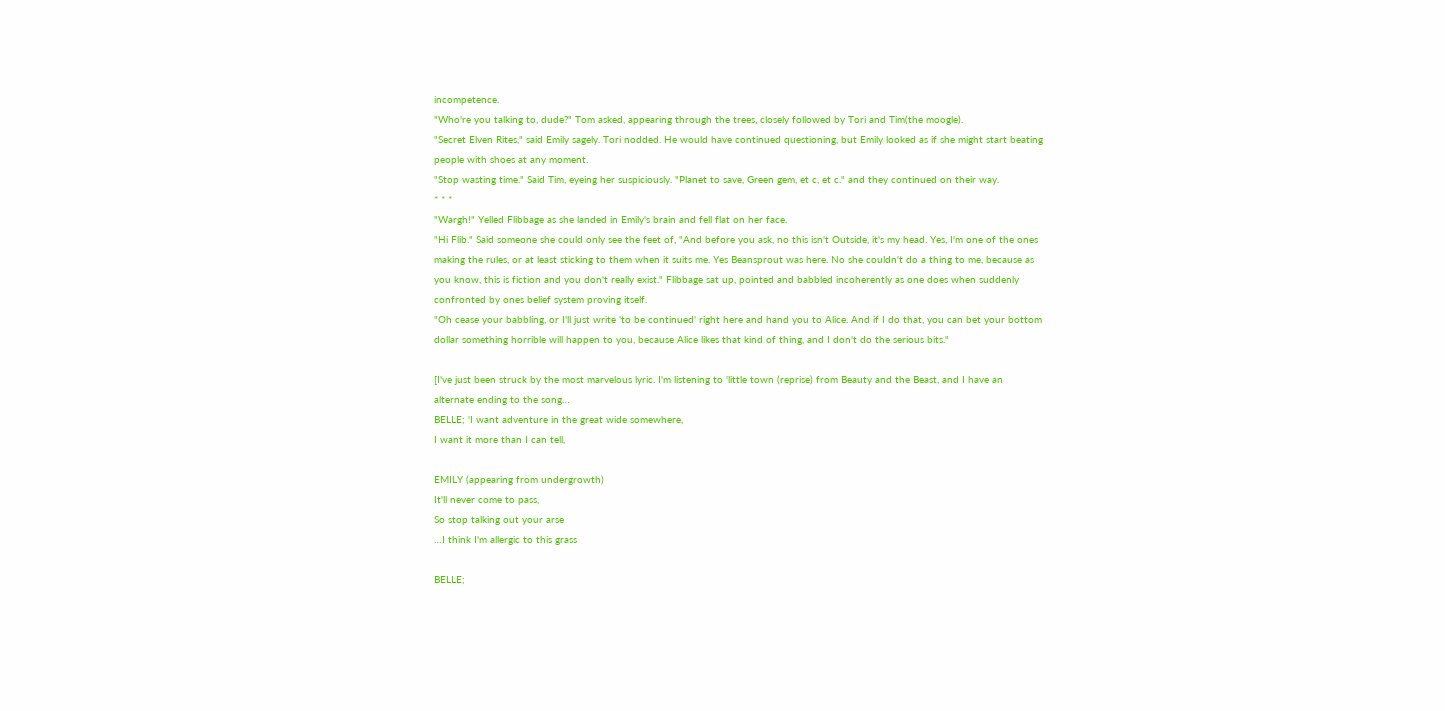incompetence.
"Who're you talking to, dude?" Tom asked, appearing through the trees, closely followed by Tori and Tim(the moogle).
"Secret Elven Rites," said Emily sagely. Tori nodded. He would have continued questioning, but Emily looked as if she might start beating people with shoes at any moment.
"Stop wasting time." Said Tim, eyeing her suspiciously. "Planet to save, Green gem, et c, et c." and they continued on their way.
* * *
"Wargh!" Yelled Flibbage as she landed in Emily's brain and fell flat on her face.
"Hi Flib." Said someone she could only see the feet of, "And before you ask, no this isn't Outside, it's my head. Yes, I'm one of the ones making the rules, or at least sticking to them when it suits me. Yes Beansprout was here. No she couldn't do a thing to me, because as you know, this is fiction and you don't really exist." Flibbage sat up, pointed and babbled incoherently as one does when suddenly confronted by ones belief system proving itself.
"Oh cease your babbling, or I'll just write 'to be continued' right here and hand you to Alice. And if I do that, you can bet your bottom dollar something horrible will happen to you, because Alice likes that kind of thing, and I don't do the serious bits."

[I've just been struck by the most marvelous lyric. I'm listening to 'little town (reprise) from Beauty and the Beast, and I have an alternate ending to the song…
BELLE; 'I want adventure in the great wide somewhere,
I want it more than I can tell,

EMILY (appearing from undergrowth)
It'll never come to pass,
So stop talking out your arse
…I think I'm allergic to this grass

BELLE;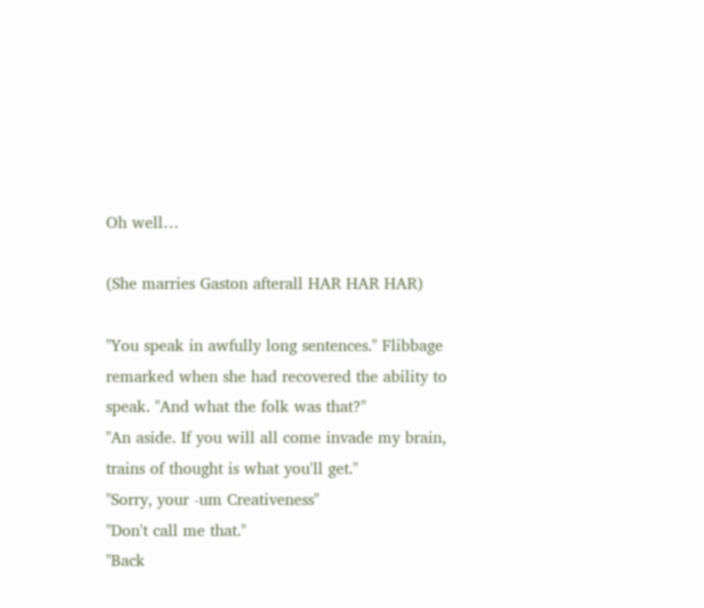Oh well…

(She marries Gaston afterall HAR HAR HAR)

"You speak in awfully long sentences." Flibbage remarked when she had recovered the ability to speak. "And what the folk was that?"
"An aside. If you will all come invade my brain, trains of thought is what you'll get."
"Sorry, your -um Creativeness"
"Don't call me that."
"Back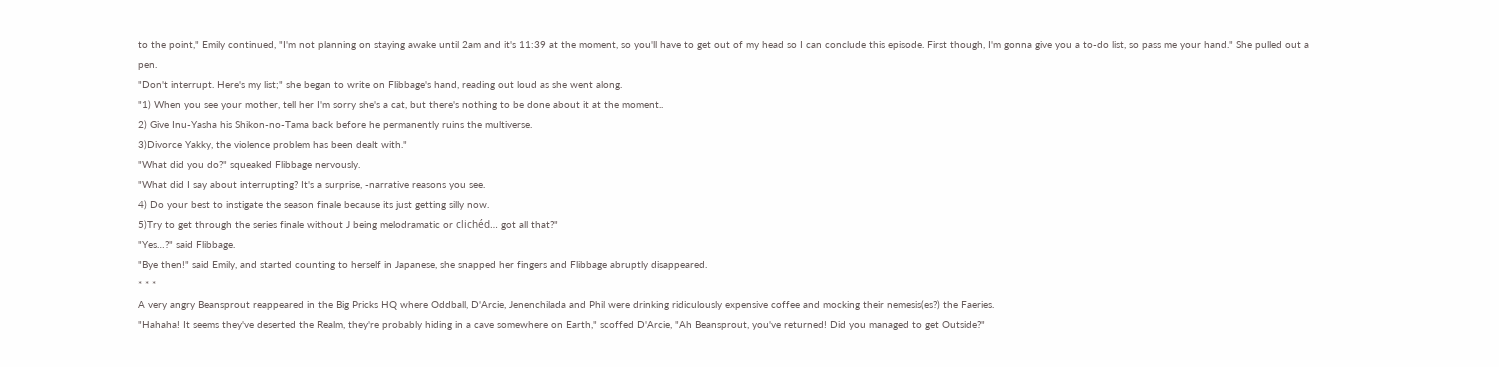to the point," Emily continued, "I'm not planning on staying awake until 2am and it's 11:39 at the moment, so you'll have to get out of my head so I can conclude this episode. First though, I'm gonna give you a to-do list, so pass me your hand." She pulled out a pen.
"Don't interrupt. Here's my list;" she began to write on Flibbage's hand, reading out loud as she went along.
"1) When you see your mother, tell her I'm sorry she's a cat, but there's nothing to be done about it at the moment..
2) Give Inu-Yasha his Shikon-no-Tama back before he permanently ruins the multiverse.
3)Divorce Yakky, the violence problem has been dealt with."
"What did you do?" squeaked Flibbage nervously.
"What did I say about interrupting? It's a surprise, -narrative reasons you see.
4) Do your best to instigate the season finale because its just getting silly now.
5)Try to get through the series finale without J being melodramatic or clichéd… got all that?"
"Yes…?" said Flibbage.
"Bye then!" said Emily, and started counting to herself in Japanese, she snapped her fingers and Flibbage abruptly disappeared.
* * *
A very angry Beansprout reappeared in the Big Pricks HQ where Oddball, D'Arcie, Jenenchilada and Phil were drinking ridiculously expensive coffee and mocking their nemesis(es?) the Faeries.
"Hahaha! It seems they've deserted the Realm, they're probably hiding in a cave somewhere on Earth," scoffed D'Arcie, "Ah Beansprout, you've returned! Did you managed to get Outside?"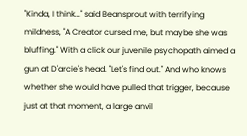"Kinda, I think…" said Beansprout with terrifying mildness, "A Creator cursed me, but maybe she was bluffing." With a click our juvenile psychopath aimed a gun at D'arcie's head. "Let's find out." And who knows whether she would have pulled that trigger, because just at that moment, a large anvil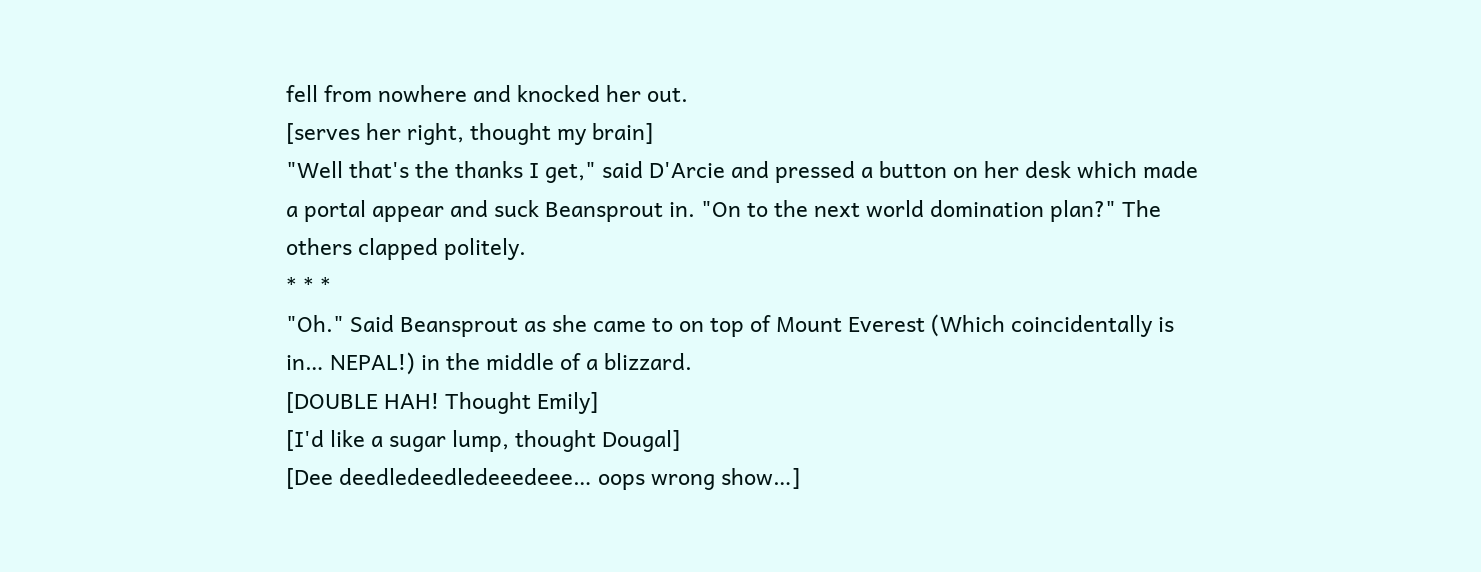fell from nowhere and knocked her out.
[serves her right, thought my brain]
"Well that's the thanks I get," said D'Arcie and pressed a button on her desk which made a portal appear and suck Beansprout in. "On to the next world domination plan?" The others clapped politely.
* * *
"Oh." Said Beansprout as she came to on top of Mount Everest (Which coincidentally is in… NEPAL!) in the middle of a blizzard.
[DOUBLE HAH! Thought Emily]
[I'd like a sugar lump, thought Dougal]
[Dee deedledeedledeeedeee… oops wrong show…]